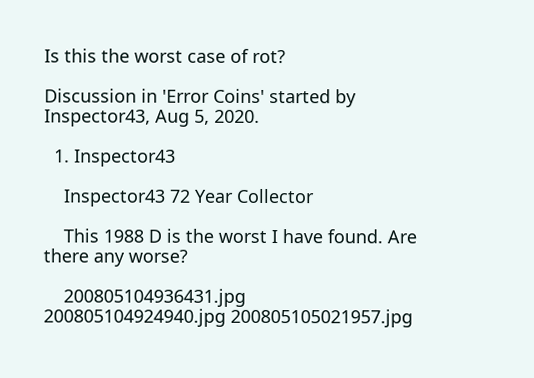Is this the worst case of rot?

Discussion in 'Error Coins' started by Inspector43, Aug 5, 2020.

  1. Inspector43

    Inspector43 72 Year Collector

    This 1988 D is the worst I have found. Are there any worse?

    200805104936431.jpg 200805104924940.jpg 200805105021957.jpg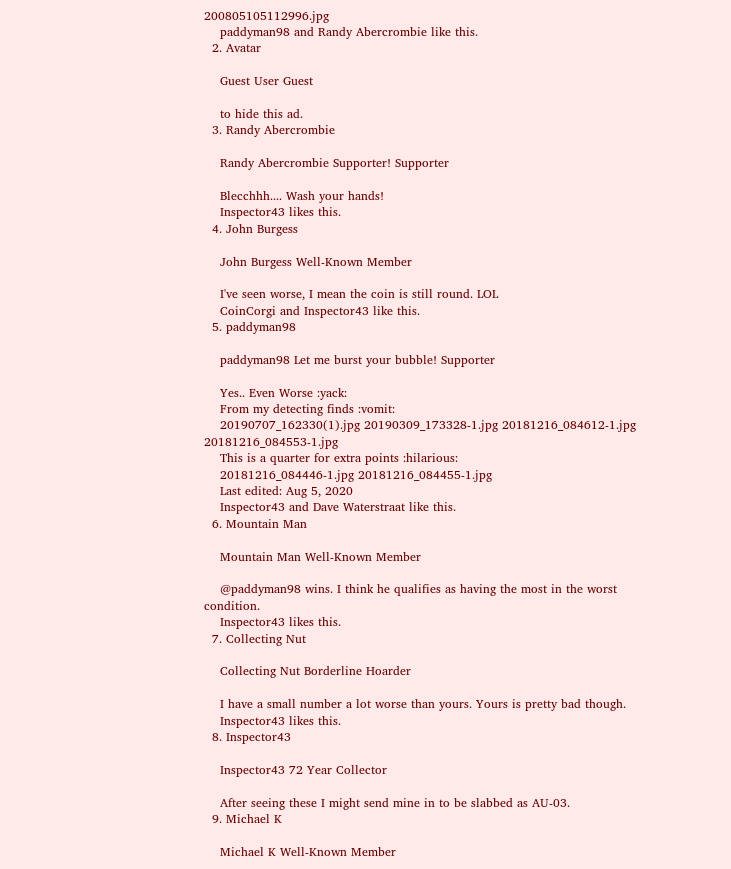200805105112996.jpg
    paddyman98 and Randy Abercrombie like this.
  2. Avatar

    Guest User Guest

    to hide this ad.
  3. Randy Abercrombie

    Randy Abercrombie Supporter! Supporter

    Blecchhh.... Wash your hands!
    Inspector43 likes this.
  4. John Burgess

    John Burgess Well-Known Member

    I've seen worse, I mean the coin is still round. LOL
    CoinCorgi and Inspector43 like this.
  5. paddyman98

    paddyman98 Let me burst your bubble! Supporter

    Yes.. Even Worse :yack:
    From my detecting finds :vomit:
    20190707_162330(1).jpg 20190309_173328-1.jpg 20181216_084612-1.jpg 20181216_084553-1.jpg
    This is a quarter for extra points :hilarious:
    20181216_084446-1.jpg 20181216_084455-1.jpg
    Last edited: Aug 5, 2020
    Inspector43 and Dave Waterstraat like this.
  6. Mountain Man

    Mountain Man Well-Known Member

    @paddyman98 wins. I think he qualifies as having the most in the worst condition.
    Inspector43 likes this.
  7. Collecting Nut

    Collecting Nut Borderline Hoarder

    I have a small number a lot worse than yours. Yours is pretty bad though.
    Inspector43 likes this.
  8. Inspector43

    Inspector43 72 Year Collector

    After seeing these I might send mine in to be slabbed as AU-03.
  9. Michael K

    Michael K Well-Known Member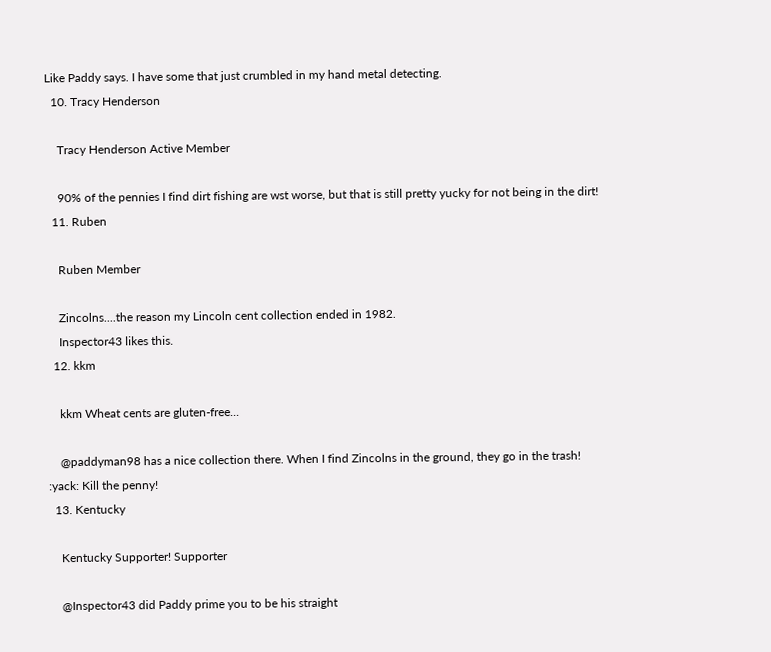Like Paddy says. I have some that just crumbled in my hand metal detecting.
  10. Tracy Henderson

    Tracy Henderson Active Member

    90% of the pennies I find dirt fishing are wst worse, but that is still pretty yucky for not being in the dirt!
  11. Ruben

    Ruben Member

    Zincolns....the reason my Lincoln cent collection ended in 1982.
    Inspector43 likes this.
  12. kkm

    kkm Wheat cents are gluten-free...

    @paddyman98 has a nice collection there. When I find Zincolns in the ground, they go in the trash! :yack: Kill the penny!
  13. Kentucky

    Kentucky Supporter! Supporter

    @Inspector43 did Paddy prime you to be his straight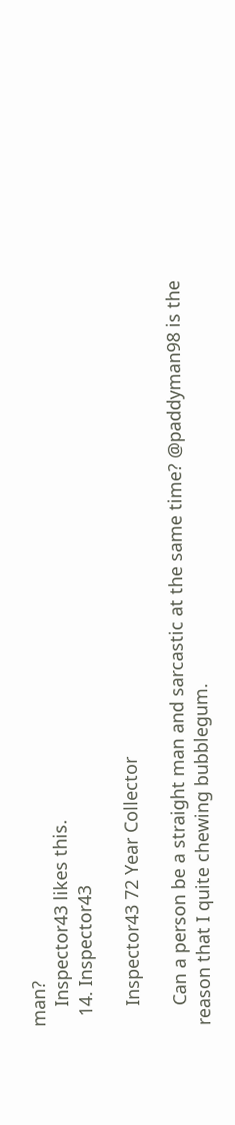man?
    Inspector43 likes this.
  14. Inspector43

    Inspector43 72 Year Collector

    Can a person be a straight man and sarcastic at the same time? @paddyman98 is the reason that I quite chewing bubblegum.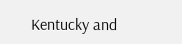Kentucky and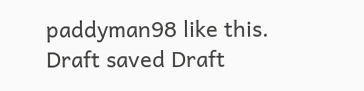paddyman98 like this.
Draft saved Draft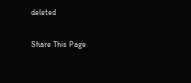deleted

Share This Page